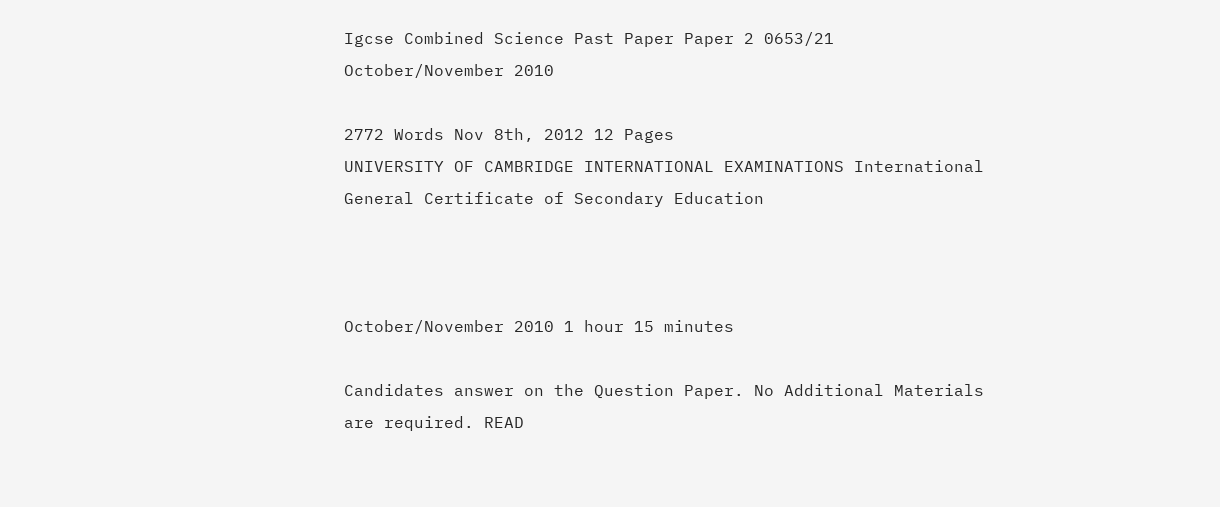Igcse Combined Science Past Paper Paper 2 0653/21 October/November 2010

2772 Words Nov 8th, 2012 12 Pages
UNIVERSITY OF CAMBRIDGE INTERNATIONAL EXAMINATIONS International General Certificate of Secondary Education



October/November 2010 1 hour 15 minutes

Candidates answer on the Question Paper. No Additional Materials are required. READ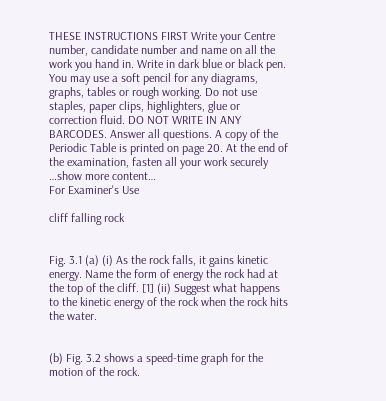THESE INSTRUCTIONS FIRST Write your Centre number, candidate number and name on all the work you hand in. Write in dark blue or black pen. You may use a soft pencil for any diagrams, graphs, tables or rough working. Do not use staples, paper clips, highlighters, glue or correction fluid. DO NOT WRITE IN ANY BARCODES. Answer all questions. A copy of the Periodic Table is printed on page 20. At the end of the examination, fasten all your work securely
…show more content…
For Examiner's Use

cliff falling rock


Fig. 3.1 (a) (i) As the rock falls, it gains kinetic energy. Name the form of energy the rock had at the top of the cliff. [1] (ii) Suggest what happens to the kinetic energy of the rock when the rock hits the water.


(b) Fig. 3.2 shows a speed-time graph for the motion of the rock.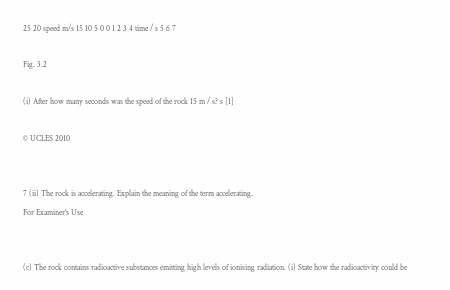25 20 speed m/s 15 10 5 0 0 1 2 3 4 time / s 5 6 7

Fig. 3.2

(i) After how many seconds was the speed of the rock 15 m / s? s [1]

© UCLES 2010


7 (ii) The rock is accelerating. Explain the meaning of the term accelerating.
For Examiner's Use


(c) The rock contains radioactive substances emitting high levels of ionising radiation. (i) State how the radioactivity could be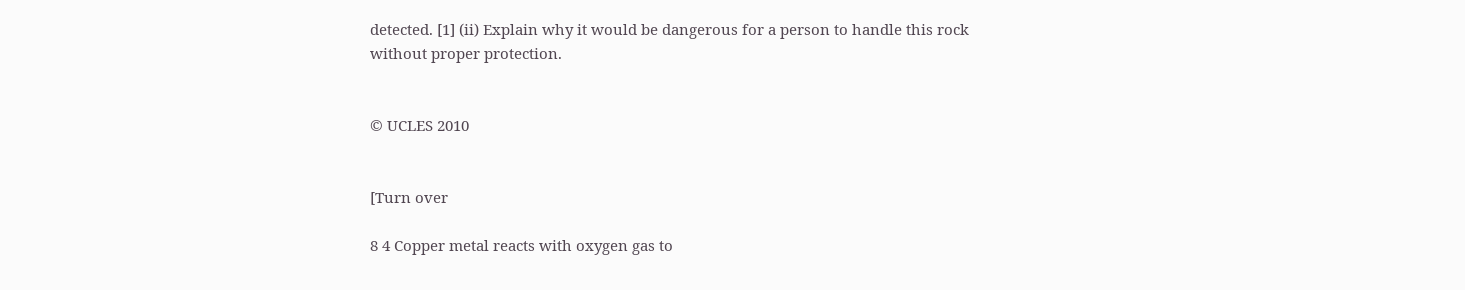detected. [1] (ii) Explain why it would be dangerous for a person to handle this rock without proper protection.


© UCLES 2010


[Turn over

8 4 Copper metal reacts with oxygen gas to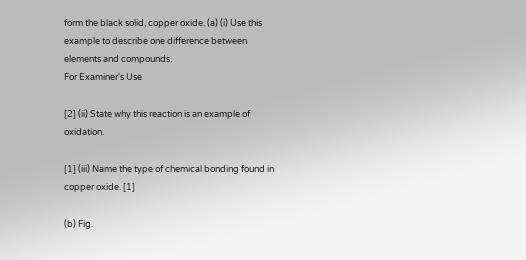form the black solid, copper oxide. (a) (i) Use this example to describe one difference between elements and compounds.
For Examiner's Use

[2] (ii) State why this reaction is an example of oxidation.

[1] (iii) Name the type of chemical bonding found in copper oxide. [1]

(b) Fig.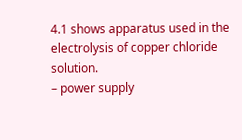4.1 shows apparatus used in the electrolysis of copper chloride solution.
– power supply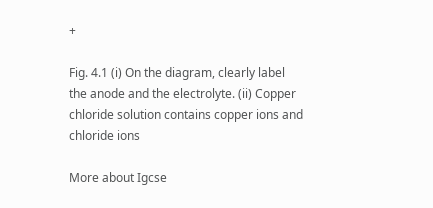+

Fig. 4.1 (i) On the diagram, clearly label the anode and the electrolyte. (ii) Copper chloride solution contains copper ions and chloride ions

More about Igcse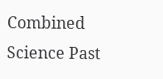Combined Science Past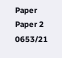Paper Paper 2 0653/21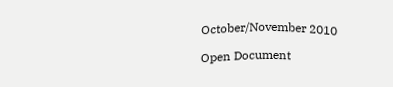October/November 2010

Open Document